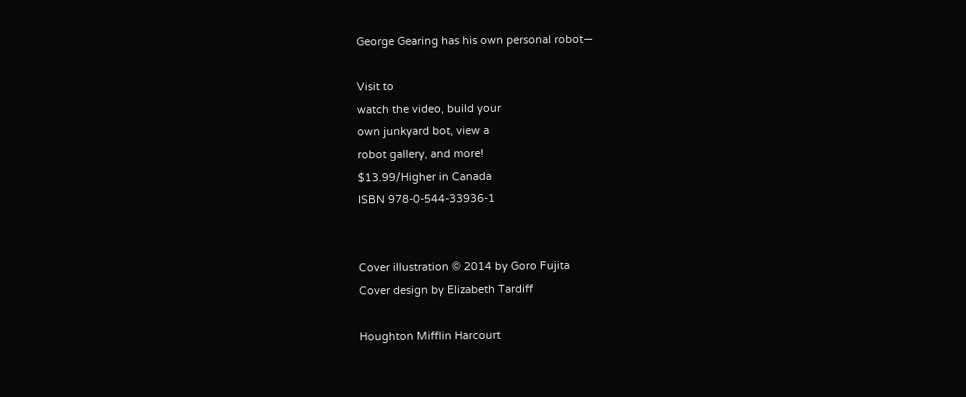George Gearing has his own personal robot—

Visit to
watch the video, build your
own junkyard bot, view a
robot gallery, and more!
$13.99/Higher in Canada
ISBN 978-0-544-33936-1


Cover illustration © 2014 by Goro Fujita
Cover design by Elizabeth Tardiff

Houghton Mifflin Harcourt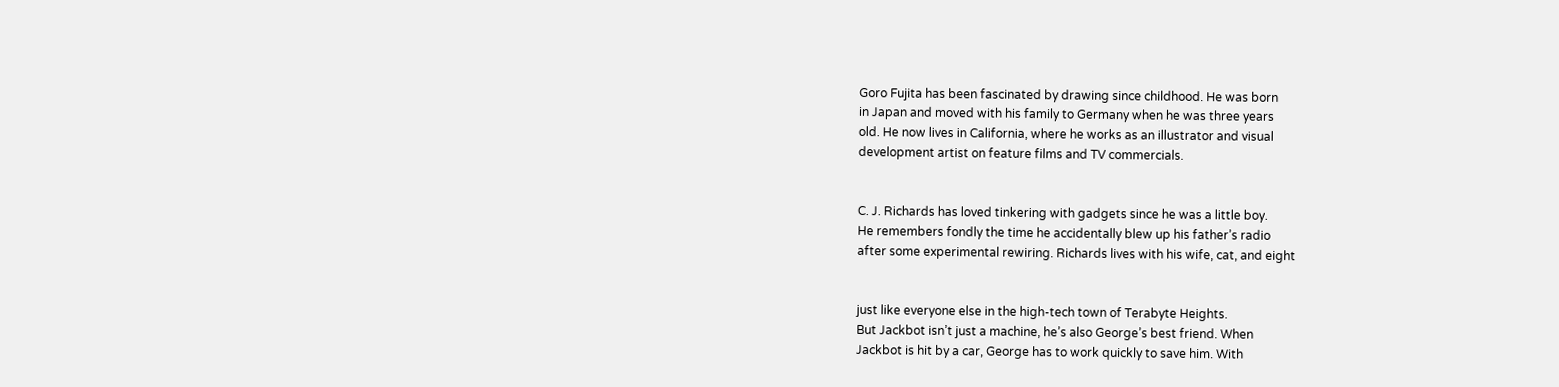Goro Fujita has been fascinated by drawing since childhood. He was born
in Japan and moved with his family to Germany when he was three years
old. He now lives in California, where he works as an illustrator and visual
development artist on feature films and TV commercials.


C. J. Richards has loved tinkering with gadgets since he was a little boy.
He remembers fondly the time he accidentally blew up his father’s radio
after some experimental rewiring. Richards lives with his wife, cat, and eight


just like everyone else in the high-tech town of Terabyte Heights.
But Jackbot isn’t just a machine, he’s also George’s best friend. When
Jackbot is hit by a car, George has to work quickly to save him. With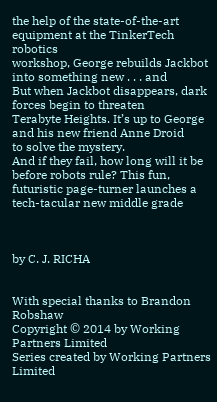the help of the state-of-the-art equipment at the TinkerTech robotics
workshop, George rebuilds Jackbot into something new . . . and
But when Jackbot disappears, dark forces begin to threaten
Terabyte Heights. It’s up to George and his new friend Anne Droid
to solve the mystery.
And if they fail, how long will it be before robots rule? This fun,
futuristic page-turner launches a tech-tacular new middle grade



by C. J. RICHA


With special thanks to Brandon Robshaw
Copyright © 2014 by Working Partners Limited
Series created by Working Partners Limited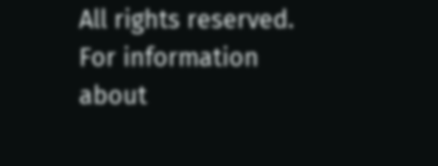All rights reserved. For information about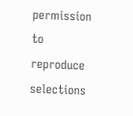permission to reproduce selections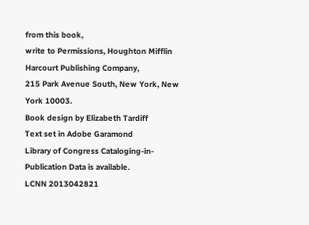from this book,
write to Permissions, Houghton Mifflin Harcourt Publishing Company,
215 Park Avenue South, New York, New York 10003.
Book design by Elizabeth Tardiff
Text set in Adobe Garamond
Library of Congress Cataloging-in-Publication Data is available.
LCNN 2013042821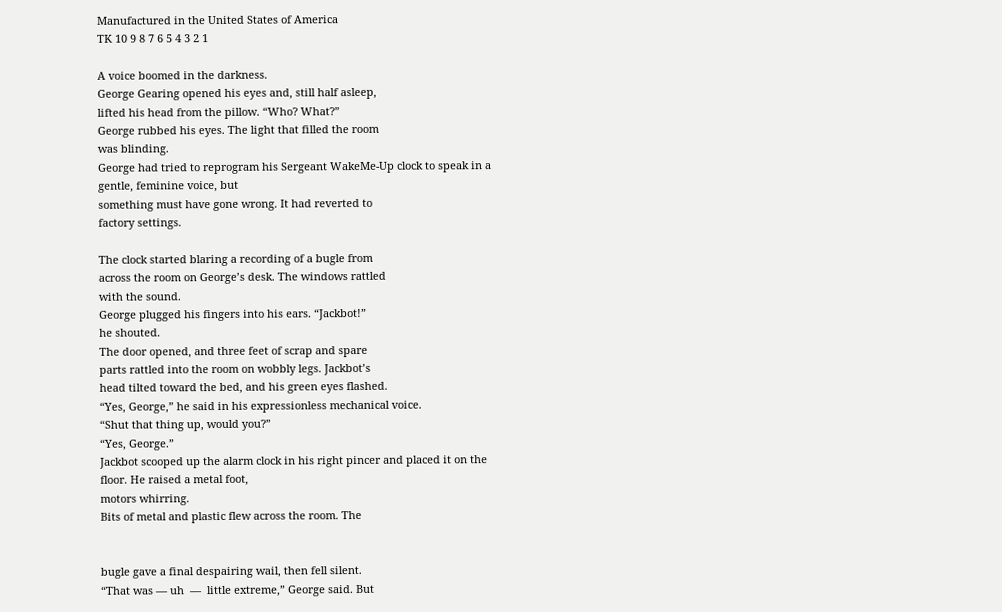Manufactured in the United States of America
TK 10 9 8 7 6 5 4 3 2 1

A voice boomed in the darkness.
George Gearing opened his eyes and, still half asleep,
lifted his head from the pillow. “Who? What?”
George rubbed his eyes. The light that filled the room
was blinding.
George had tried to reprogram his Sergeant WakeMe-Up clock to speak in a gentle, feminine voice, but
something must have gone wrong. It had reverted to
factory settings.

The clock started blaring a recording of a bugle from
across the room on George’s desk. The windows rattled
with the sound.
George plugged his fingers into his ears. “Jackbot!”
he shouted.
The door opened, and three feet of scrap and spare
parts rattled into the room on wobbly legs. Jackbot’s
head tilted toward the bed, and his green eyes flashed.
“Yes, George,” he said in his expressionless mechanical voice.
“Shut that thing up, would you?”
“Yes, George.”
Jackbot scooped up the alarm clock in his right pincer and placed it on the floor. He raised a metal foot,
motors whirring.
Bits of metal and plastic flew across the room. The


bugle gave a final despairing wail, then fell silent.
“That was — uh  —  little extreme,” George said. But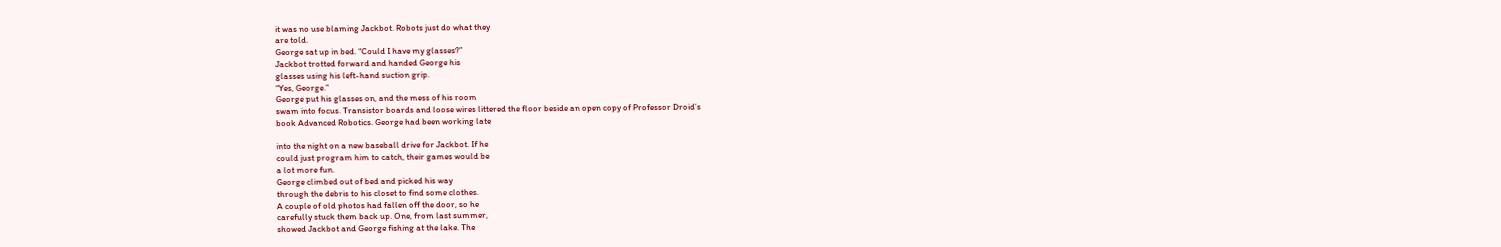it was no use blaming Jackbot. Robots just do what they
are told.
George sat up in bed. “Could I have my glasses?”
Jackbot trotted forward and handed George his
glasses using his left-hand suction grip.
“Yes, George.”
George put his glasses on, and the mess of his room
swam into focus. Transistor boards and loose wires littered the floor beside an open copy of Professor Droid’s
book Advanced Robotics. George had been working late

into the night on a new baseball drive for Jackbot. If he
could just program him to catch, their games would be
a lot more fun.
George climbed out of bed and picked his way
through the debris to his closet to find some clothes.
A couple of old photos had fallen off the door, so he
carefully stuck them back up. One, from last summer,
showed Jackbot and George fishing at the lake. The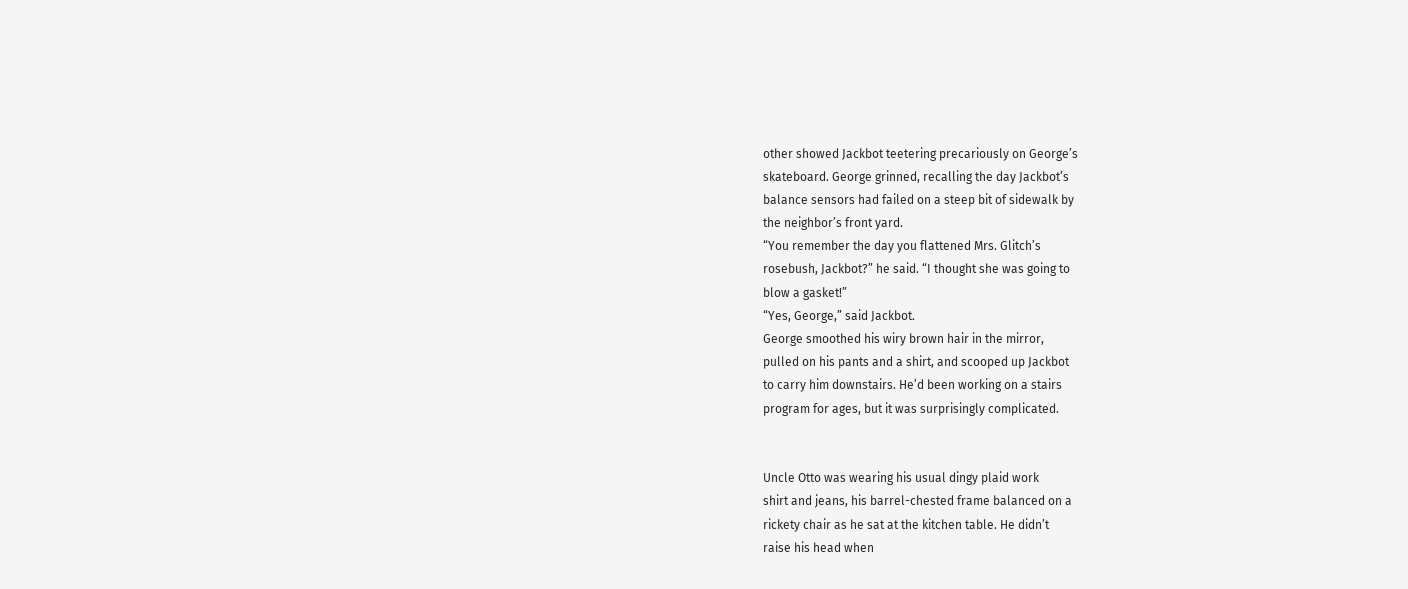other showed Jackbot teetering precariously on George’s
skateboard. George grinned, recalling the day Jackbot’s
balance sensors had failed on a steep bit of sidewalk by
the neighbor’s front yard.
“You remember the day you flattened Mrs. Glitch’s
rosebush, Jackbot?” he said. “I thought she was going to
blow a gasket!”
“Yes, George,” said Jackbot.
George smoothed his wiry brown hair in the mirror,
pulled on his pants and a shirt, and scooped up Jackbot
to carry him downstairs. He’d been working on a stairs
program for ages, but it was surprisingly complicated.


Uncle Otto was wearing his usual dingy plaid work
shirt and jeans, his barrel-chested frame balanced on a
rickety chair as he sat at the kitchen table. He didn’t
raise his head when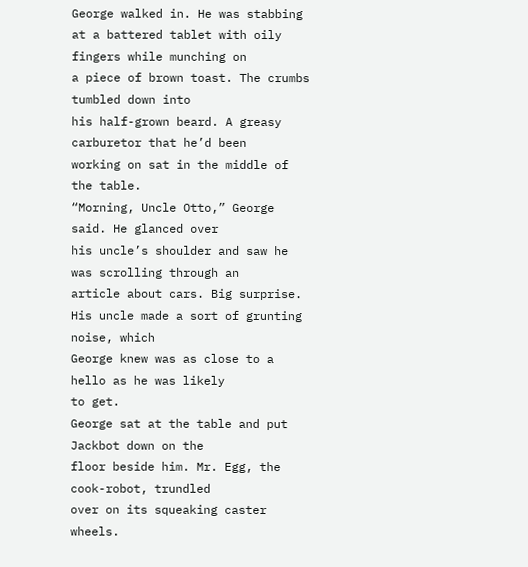George walked in. He was stabbing
at a battered tablet with oily fingers while munching on
a piece of brown toast. The crumbs tumbled down into
his half-grown beard. A greasy carburetor that he’d been
working on sat in the middle of the table.
“Morning, Uncle Otto,” George said. He glanced over
his uncle’s shoulder and saw he was scrolling through an
article about cars. Big surprise.
His uncle made a sort of grunting noise, which
George knew was as close to a hello as he was likely
to get.
George sat at the table and put Jackbot down on the
floor beside him. Mr. Egg, the cook-robot, trundled
over on its squeaking caster wheels.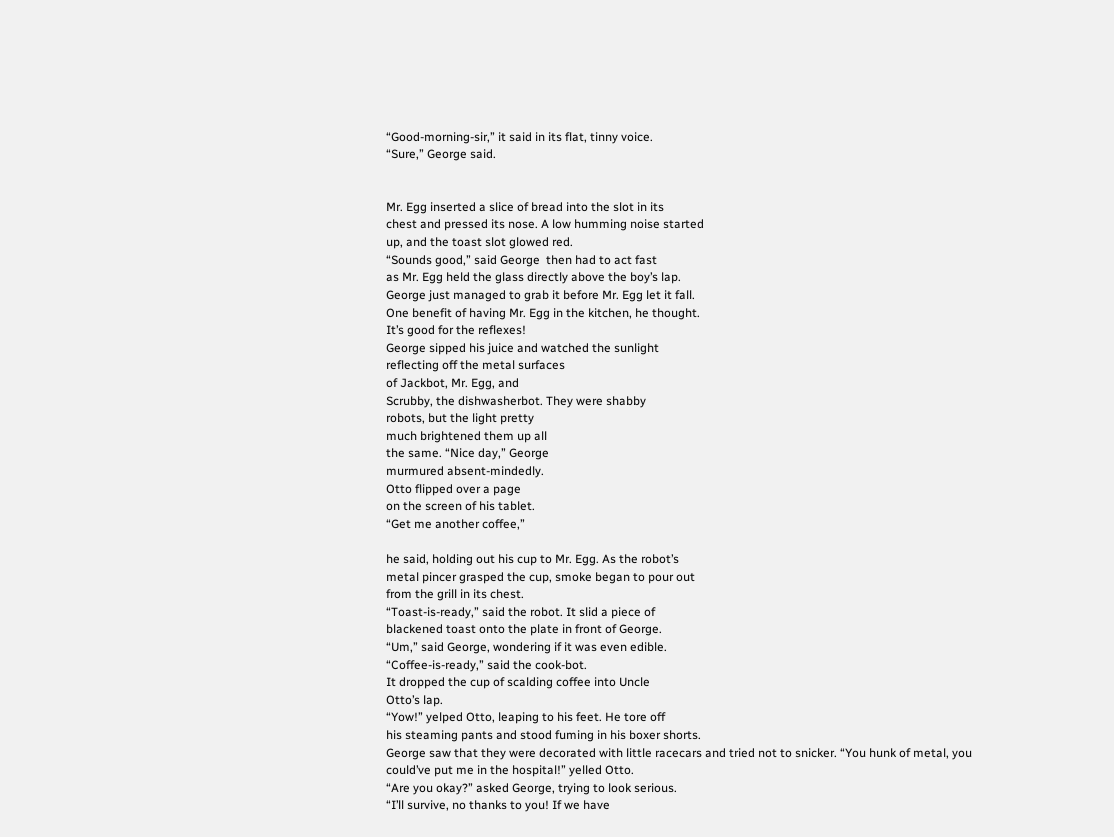“Good-morning-sir,” it said in its flat, tinny voice.
“Sure,” George said.


Mr. Egg inserted a slice of bread into the slot in its
chest and pressed its nose. A low humming noise started
up, and the toast slot glowed red.
“Sounds good,” said George  then had to act fast
as Mr. Egg held the glass directly above the boy’s lap.
George just managed to grab it before Mr. Egg let it fall.
One benefit of having Mr. Egg in the kitchen, he thought.
It’s good for the reflexes!
George sipped his juice and watched the sunlight
reflecting off the metal surfaces
of Jackbot, Mr. Egg, and
Scrubby, the dishwasherbot. They were shabby
robots, but the light pretty
much brightened them up all
the same. “Nice day,” George
murmured absent-mindedly.
Otto flipped over a page
on the screen of his tablet.
“Get me another coffee,”

he said, holding out his cup to Mr. Egg. As the robot’s
metal pincer grasped the cup, smoke began to pour out
from the grill in its chest.
“Toast-is-ready,” said the robot. It slid a piece of
blackened toast onto the plate in front of George.
“Um,” said George, wondering if it was even edible.
“Coffee-is-ready,” said the cook-bot.
It dropped the cup of scalding coffee into Uncle
Otto’s lap.
“Yow!” yelped Otto, leaping to his feet. He tore off
his steaming pants and stood fuming in his boxer shorts.
George saw that they were decorated with little racecars and tried not to snicker. “You hunk of metal, you
could’ve put me in the hospital!” yelled Otto.
“Are you okay?” asked George, trying to look serious.
“I’ll survive, no thanks to you! If we have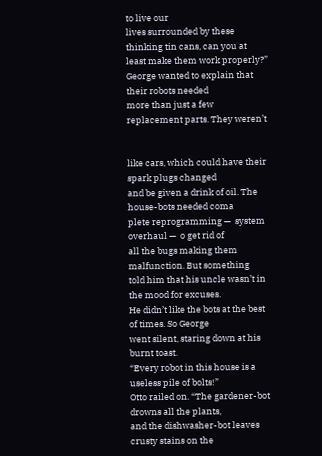to live our
lives surrounded by these thinking tin cans, can you at
least make them work properly?”
George wanted to explain that their robots needed
more than just a few replacement parts. They weren’t


like cars, which could have their spark plugs changed
and be given a drink of oil. The house-bots needed coma
plete reprogramming —  system overhaul —  o get rid of
all the bugs making them malfunction. But something
told him that his uncle wasn’t in the mood for excuses.
He didn’t like the bots at the best of times. So George
went silent, staring down at his burnt toast.
“Every robot in this house is a useless pile of bolts!”
Otto railed on. “The gardener-bot drowns all the plants,
and the dishwasher-bot leaves crusty stains on the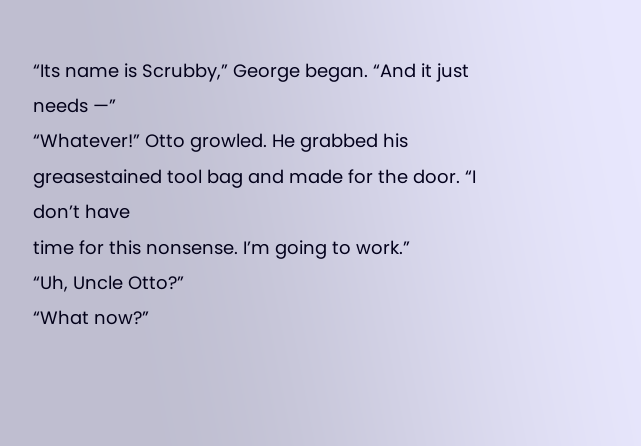“Its name is Scrubby,” George began. “And it just
needs —”
“Whatever!” Otto growled. He grabbed his greasestained tool bag and made for the door. “I don’t have
time for this nonsense. I’m going to work.”
“Uh, Uncle Otto?”
“What now?”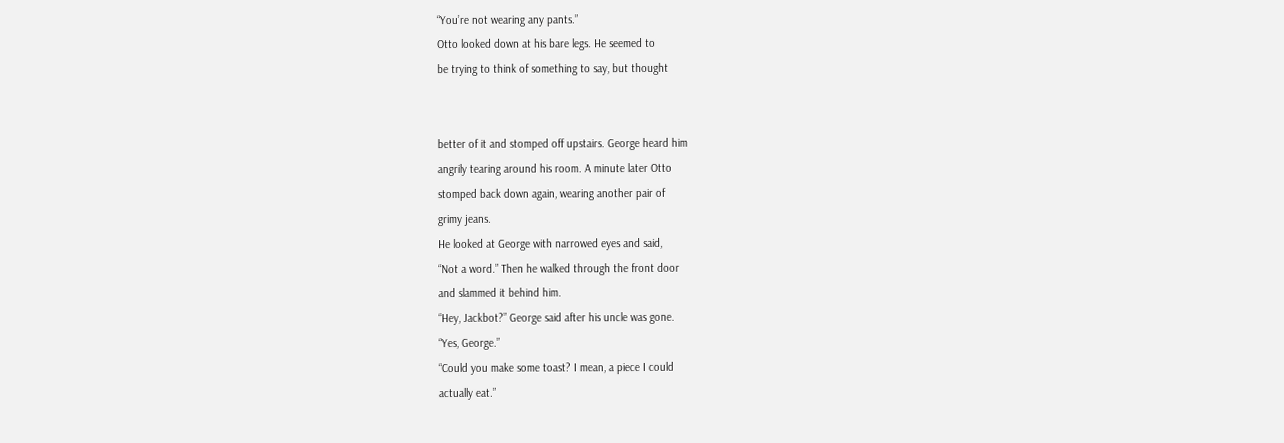“You’re not wearing any pants.”
Otto looked down at his bare legs. He seemed to
be trying to think of something to say, but thought


better of it and stomped off upstairs. George heard him
angrily tearing around his room. A minute later Otto
stomped back down again, wearing another pair of
grimy jeans.
He looked at George with narrowed eyes and said,
“Not a word.” Then he walked through the front door
and slammed it behind him.
“Hey, Jackbot?” George said after his uncle was gone.
“Yes, George.”
“Could you make some toast? I mean, a piece I could
actually eat.”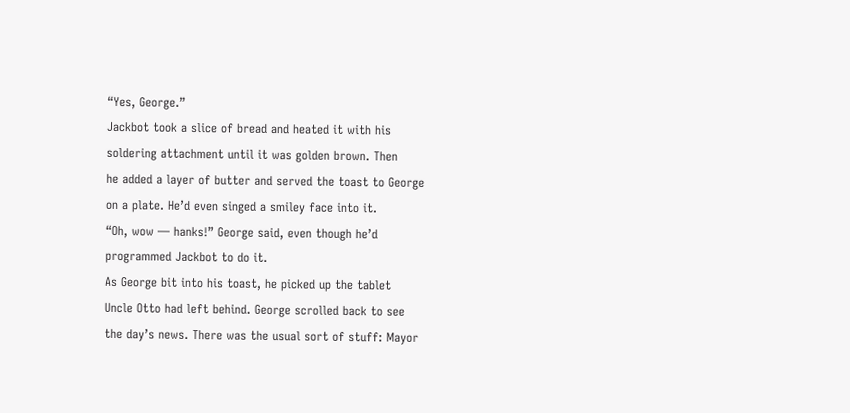“Yes, George.”
Jackbot took a slice of bread and heated it with his
soldering attachment until it was golden brown. Then
he added a layer of butter and served the toast to George
on a plate. He’d even singed a smiley face into it.
“Oh, wow — hanks!” George said, even though he’d
programmed Jackbot to do it.
As George bit into his toast, he picked up the tablet
Uncle Otto had left behind. George scrolled back to see
the day’s news. There was the usual sort of stuff: Mayor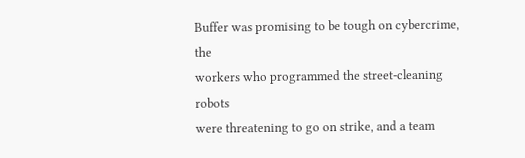Buffer was promising to be tough on cybercrime, the
workers who programmed the street-cleaning robots
were threatening to go on strike, and a team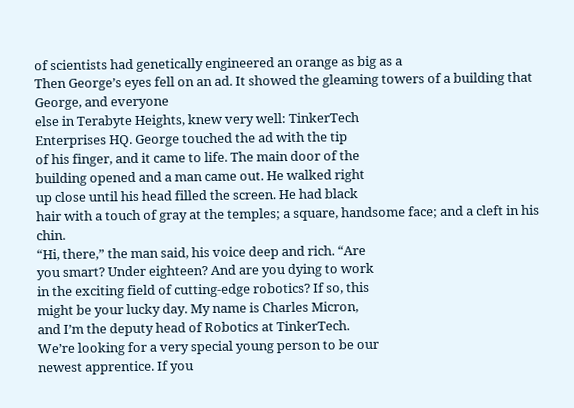of scientists had genetically engineered an orange as big as a
Then George’s eyes fell on an ad. It showed the gleaming towers of a building that George, and everyone
else in Terabyte Heights, knew very well: TinkerTech
Enterprises HQ. George touched the ad with the tip
of his finger, and it came to life. The main door of the
building opened and a man came out. He walked right
up close until his head filled the screen. He had black
hair with a touch of gray at the temples; a square, handsome face; and a cleft in his chin.
“Hi, there,” the man said, his voice deep and rich. “Are
you smart? Under eighteen? And are you dying to work
in the exciting field of cutting-edge robotics? If so, this
might be your lucky day. My name is Charles Micron,
and I’m the deputy head of Robotics at TinkerTech.
We’re looking for a very special young person to be our
newest apprentice. If you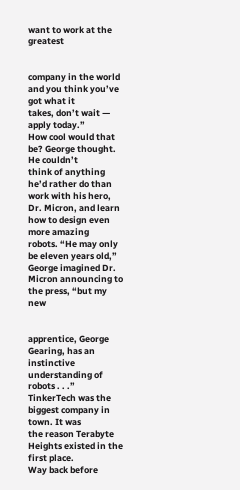want to work at the greatest


company in the world and you think you’ve got what it
takes, don’t wait — apply today.”
How cool would that be? George thought. He couldn’t
think of anything he’d rather do than work with his hero,
Dr. Micron, and learn how to design even more amazing
robots. “He may only be eleven years old,” George imagined Dr. Micron announcing to the press, “but my new


apprentice, George Gearing, has an instinctive understanding of robots . . .”
TinkerTech was the biggest company in town. It was
the reason Terabyte Heights existed in the first place.
Way back before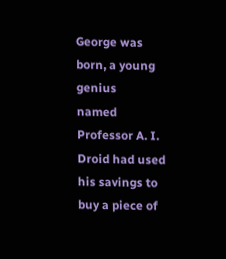George was born, a young genius
named Professor A. I. Droid had used his savings to
buy a piece of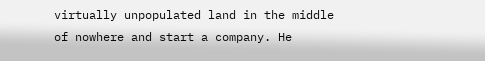virtually unpopulated land in the middle
of nowhere and start a company. He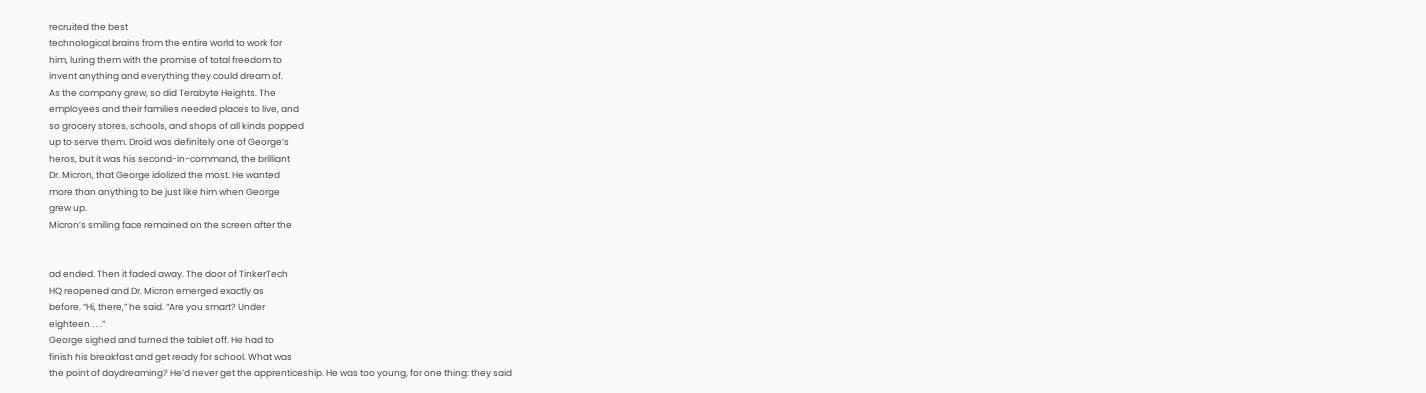recruited the best
technological brains from the entire world to work for
him, luring them with the promise of total freedom to
invent anything and everything they could dream of.
As the company grew, so did Terabyte Heights. The
employees and their families needed places to live, and
so grocery stores, schools, and shops of all kinds popped
up to serve them. Droid was definitely one of George’s
heros, but it was his second-in-command, the brilliant
Dr. Micron, that George idolized the most. He wanted
more than anything to be just like him when George
grew up.
Micron’s smiling face remained on the screen after the


ad ended. Then it faded away. The door of TinkerTech
HQ reopened and Dr. Micron emerged exactly as
before. “Hi, there,” he said. “Are you smart? Under
eighteen . . .”
George sighed and turned the tablet off. He had to
finish his breakfast and get ready for school. What was
the point of daydreaming? He’d never get the apprenticeship. He was too young, for one thing: they said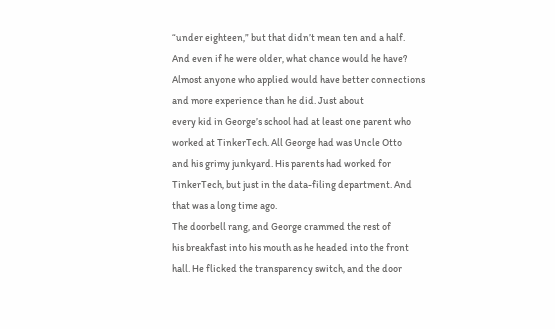“under eighteen,” but that didn’t mean ten and a half.
And even if he were older, what chance would he have?
Almost anyone who applied would have better connections and more experience than he did. Just about
every kid in George’s school had at least one parent who
worked at TinkerTech. All George had was Uncle Otto
and his grimy junkyard. His parents had worked for
TinkerTech, but just in the data-filing department. And
that was a long time ago.
The doorbell rang, and George crammed the rest of
his breakfast into his mouth as he headed into the front
hall. He flicked the transparency switch, and the door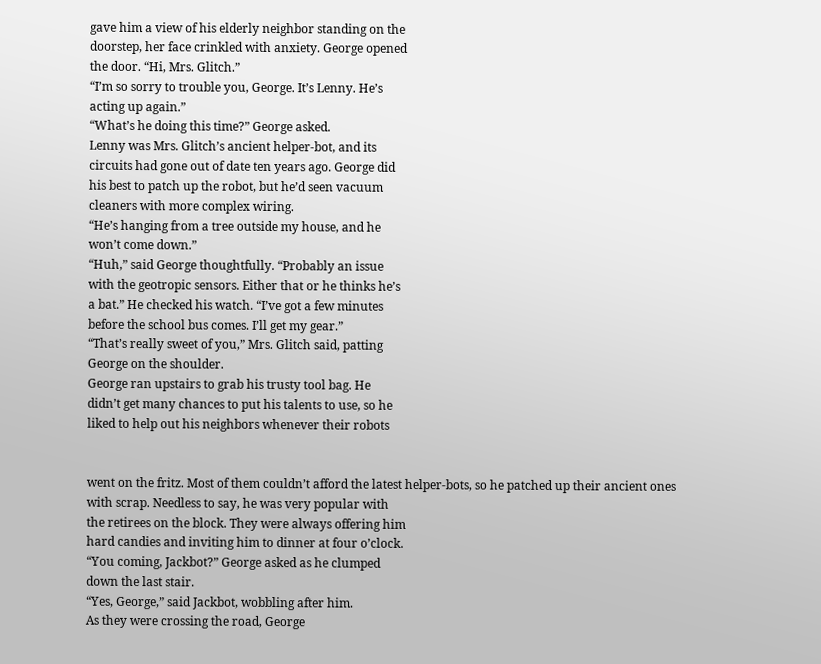gave him a view of his elderly neighbor standing on the
doorstep, her face crinkled with anxiety. George opened
the door. “Hi, Mrs. Glitch.”
“I’m so sorry to trouble you, George. It’s Lenny. He’s
acting up again.”
“What’s he doing this time?” George asked.
Lenny was Mrs. Glitch’s ancient helper-bot, and its
circuits had gone out of date ten years ago. George did
his best to patch up the robot, but he’d seen vacuum
cleaners with more complex wiring.
“He’s hanging from a tree outside my house, and he
won’t come down.”
“Huh,” said George thoughtfully. “Probably an issue
with the geotropic sensors. Either that or he thinks he’s
a bat.” He checked his watch. “I’ve got a few minutes
before the school bus comes. I’ll get my gear.”
“That’s really sweet of you,” Mrs. Glitch said, patting
George on the shoulder.
George ran upstairs to grab his trusty tool bag. He
didn’t get many chances to put his talents to use, so he
liked to help out his neighbors whenever their robots


went on the fritz. Most of them couldn’t afford the latest helper-bots, so he patched up their ancient ones
with scrap. Needless to say, he was very popular with
the retirees on the block. They were always offering him
hard candies and inviting him to dinner at four o’clock.
“You coming, Jackbot?” George asked as he clumped
down the last stair.
“Yes, George,” said Jackbot, wobbling after him.
As they were crossing the road, George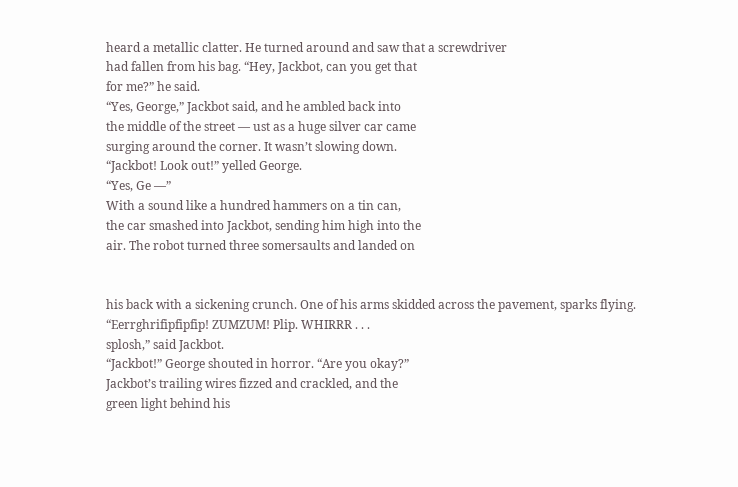heard a metallic clatter. He turned around and saw that a screwdriver
had fallen from his bag. “Hey, Jackbot, can you get that
for me?” he said.
“Yes, George,” Jackbot said, and he ambled back into
the middle of the street — ust as a huge silver car came
surging around the corner. It wasn’t slowing down.
“Jackbot! Look out!” yelled George.
“Yes, Ge —”
With a sound like a hundred hammers on a tin can,
the car smashed into Jackbot, sending him high into the
air. The robot turned three somersaults and landed on


his back with a sickening crunch. One of his arms skidded across the pavement, sparks flying.
“Eerrghrifipfipfip! ZUMZUM! Plip. WHIRRR . . .
splosh,” said Jackbot.
“Jackbot!” George shouted in horror. “Are you okay?”
Jackbot’s trailing wires fizzed and crackled, and the
green light behind his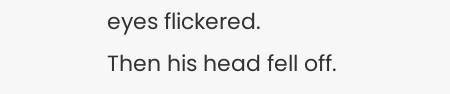eyes flickered.
Then his head fell off.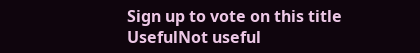Sign up to vote on this title
UsefulNot useful